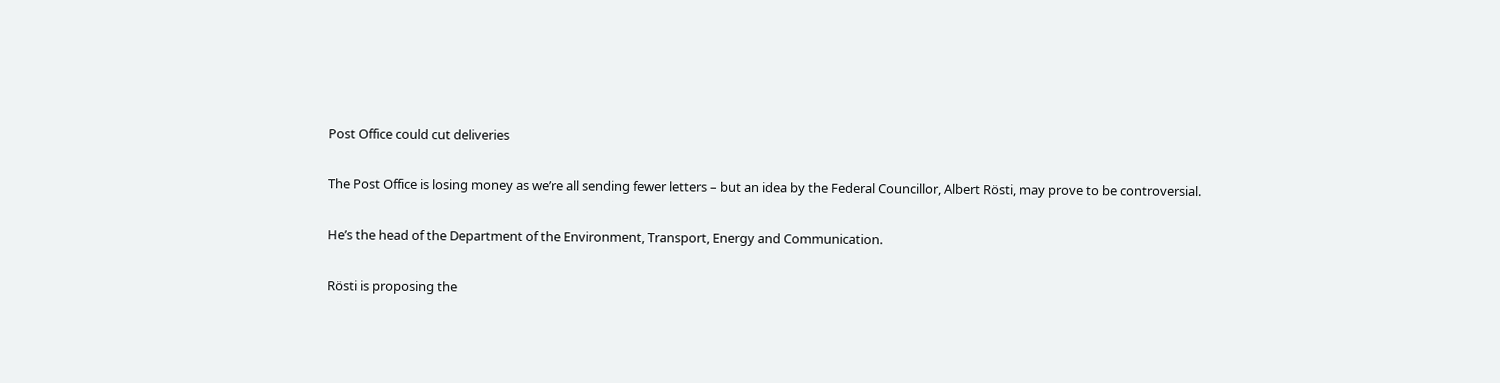Post Office could cut deliveries

The Post Office is losing money as we’re all sending fewer letters – but an idea by the Federal Councillor, Albert Rösti, may prove to be controversial.

He’s the head of the Department of the Environment, Transport, Energy and Communication.

Rösti is proposing the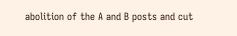abolition of the A and B posts and cut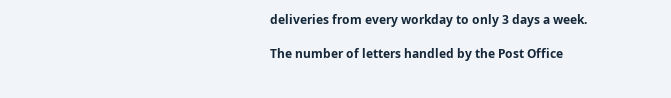deliveries from every workday to only 3 days a week.

The number of letters handled by the Post Office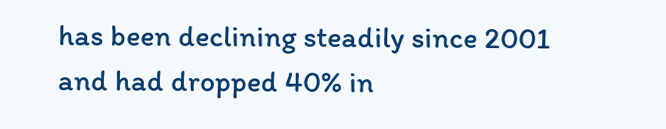has been declining steadily since 2001 and had dropped 40% in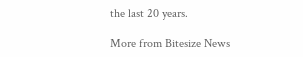the last 20 years.

More from Bitesize News